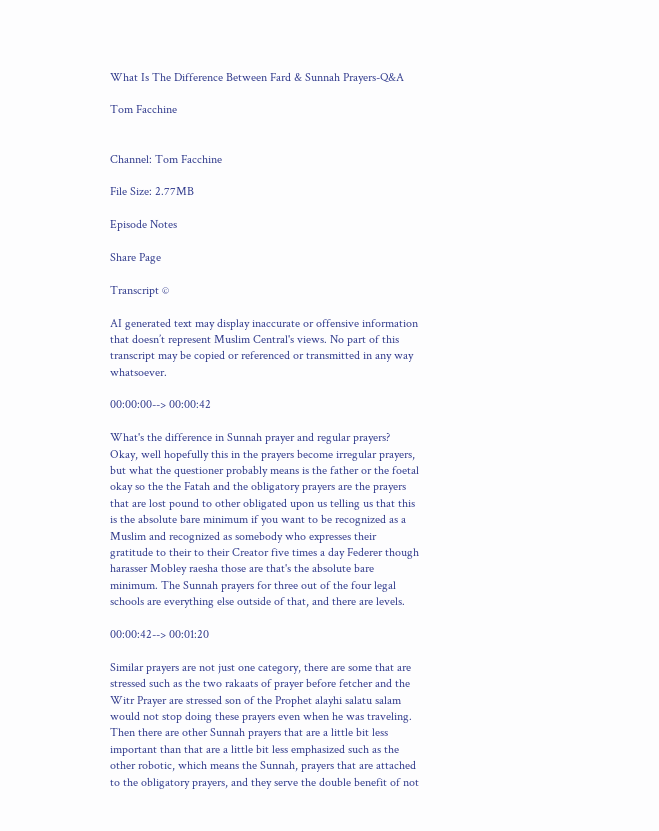What Is The Difference Between Fard & Sunnah Prayers-Q&A

Tom Facchine


Channel: Tom Facchine

File Size: 2.77MB

Episode Notes

Share Page

Transcript ©

AI generated text may display inaccurate or offensive information that doesn’t represent Muslim Central's views. No part of this transcript may be copied or referenced or transmitted in any way whatsoever.

00:00:00--> 00:00:42

What's the difference in Sunnah prayer and regular prayers? Okay, well hopefully this in the prayers become irregular prayers, but what the questioner probably means is the father or the foetal okay so the the Fatah and the obligatory prayers are the prayers that are lost pound to other obligated upon us telling us that this is the absolute bare minimum if you want to be recognized as a Muslim and recognized as somebody who expresses their gratitude to their to their Creator five times a day Federer though harasser Mobley raesha those are that's the absolute bare minimum. The Sunnah prayers for three out of the four legal schools are everything else outside of that, and there are levels.

00:00:42--> 00:01:20

Similar prayers are not just one category, there are some that are stressed such as the two rakaats of prayer before fetcher and the Witr Prayer are stressed son of the Prophet alayhi salatu salam would not stop doing these prayers even when he was traveling. Then there are other Sunnah prayers that are a little bit less important than that are a little bit less emphasized such as the other robotic, which means the Sunnah, prayers that are attached to the obligatory prayers, and they serve the double benefit of not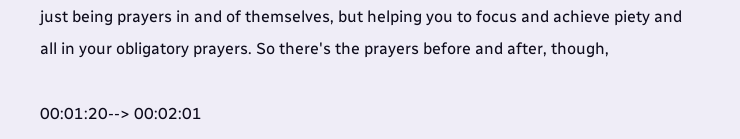just being prayers in and of themselves, but helping you to focus and achieve piety and all in your obligatory prayers. So there's the prayers before and after, though,

00:01:20--> 00:02:01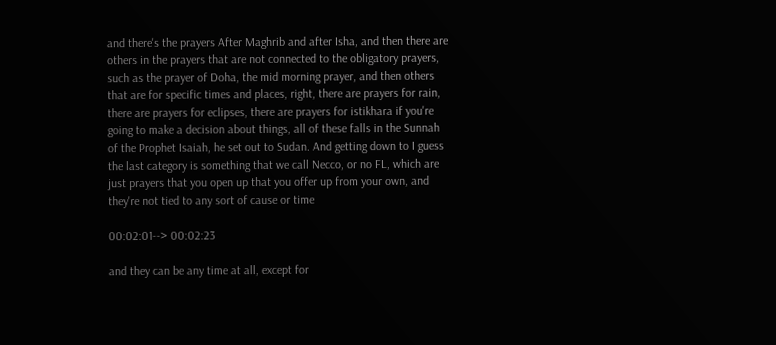and there's the prayers After Maghrib and after Isha, and then there are others in the prayers that are not connected to the obligatory prayers, such as the prayer of Doha, the mid morning prayer, and then others that are for specific times and places, right, there are prayers for rain, there are prayers for eclipses, there are prayers for istikhara if you're going to make a decision about things, all of these falls in the Sunnah of the Prophet Isaiah, he set out to Sudan. And getting down to I guess the last category is something that we call Necco, or no FL, which are just prayers that you open up that you offer up from your own, and they're not tied to any sort of cause or time

00:02:01--> 00:02:23

and they can be any time at all, except for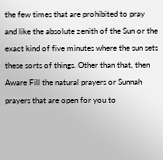the few times that are prohibited to pray and like the absolute zenith of the Sun or the exact kind of five minutes where the sun sets these sorts of things. Other than that, then Aware Fill the natural prayers or Sunnah prayers that are open for you to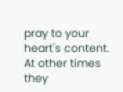pray to your heart's content. At other times they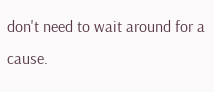don't need to wait around for a cause.